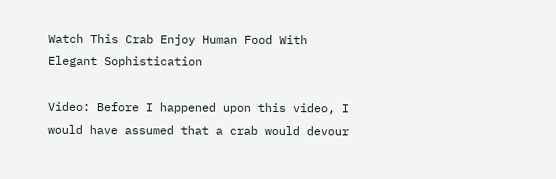Watch This Crab Enjoy Human Food With Elegant Sophistication

Video: Before I happened upon this video, I would have assumed that a crab would devour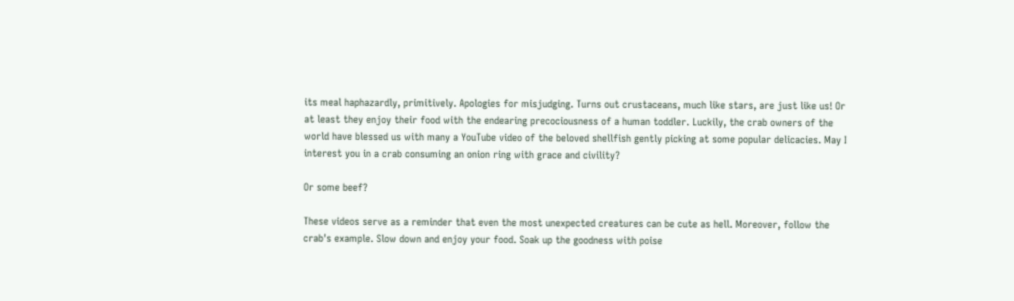its meal haphazardly, primitively. Apologies for misjudging. Turns out crustaceans, much like stars, are just like us! Or at least they enjoy their food with the endearing precociousness of a human toddler. Luckily, the crab owners of the world have blessed us with many a YouTube video of the beloved shellfish gently picking at some popular delicacies. May I interest you in a crab consuming an onion ring with grace and civility?

Or some beef?

These videos serve as a reminder that even the most unexpected creatures can be cute as hell. Moreover, follow the crab's example. Slow down and enjoy your food. Soak up the goodness with poise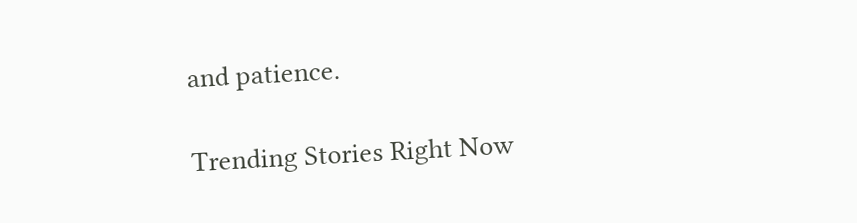and patience.

Trending Stories Right Now